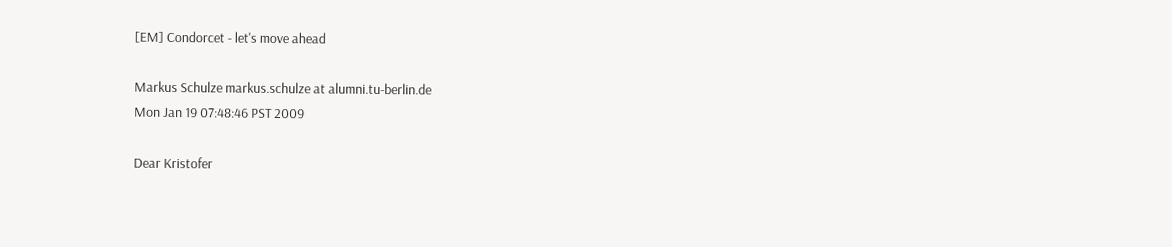[EM] Condorcet - let's move ahead

Markus Schulze markus.schulze at alumni.tu-berlin.de
Mon Jan 19 07:48:46 PST 2009

Dear Kristofer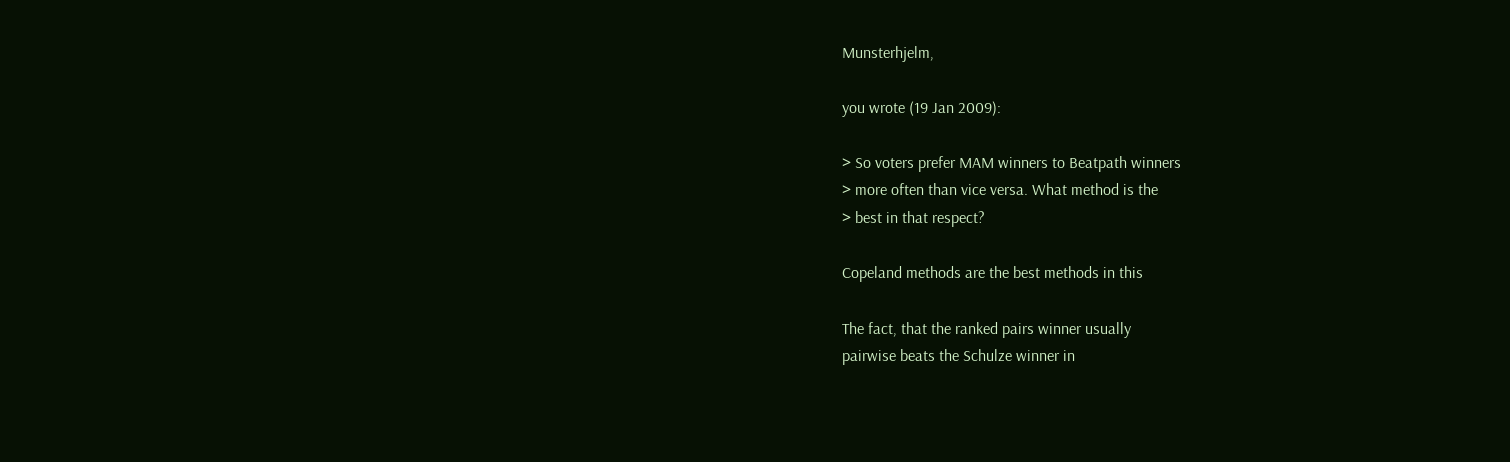Munsterhjelm,

you wrote (19 Jan 2009):

> So voters prefer MAM winners to Beatpath winners
> more often than vice versa. What method is the
> best in that respect?

Copeland methods are the best methods in this

The fact, that the ranked pairs winner usually
pairwise beats the Schulze winner in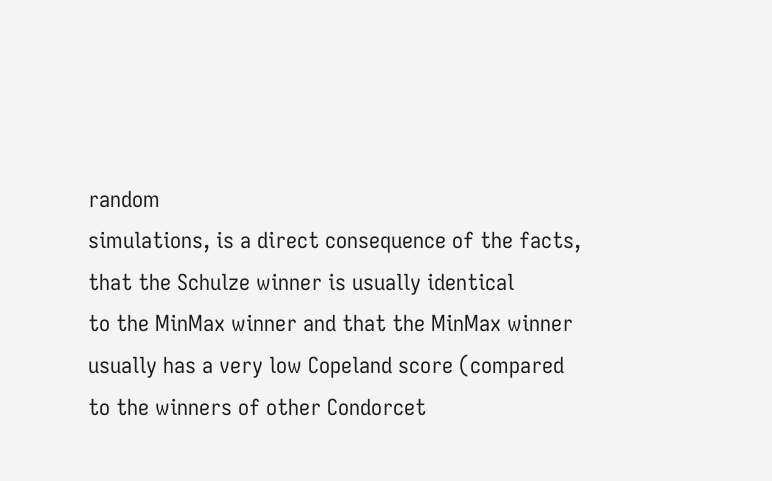random
simulations, is a direct consequence of the facts,
that the Schulze winner is usually identical
to the MinMax winner and that the MinMax winner
usually has a very low Copeland score (compared
to the winners of other Condorcet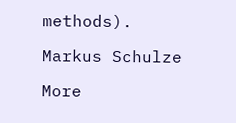methods).

Markus Schulze

More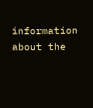information about the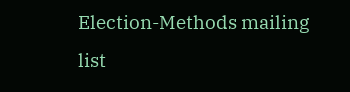Election-Methods mailing list